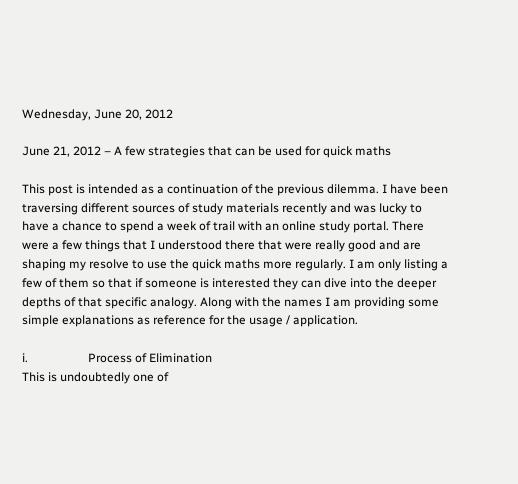Wednesday, June 20, 2012

June 21, 2012 – A few strategies that can be used for quick maths

This post is intended as a continuation of the previous dilemma. I have been traversing different sources of study materials recently and was lucky to have a chance to spend a week of trail with an online study portal. There were a few things that I understood there that were really good and are shaping my resolve to use the quick maths more regularly. I am only listing a few of them so that if someone is interested they can dive into the deeper depths of that specific analogy. Along with the names I am providing some simple explanations as reference for the usage / application.

i.                    Process of Elimination
This is undoubtedly one of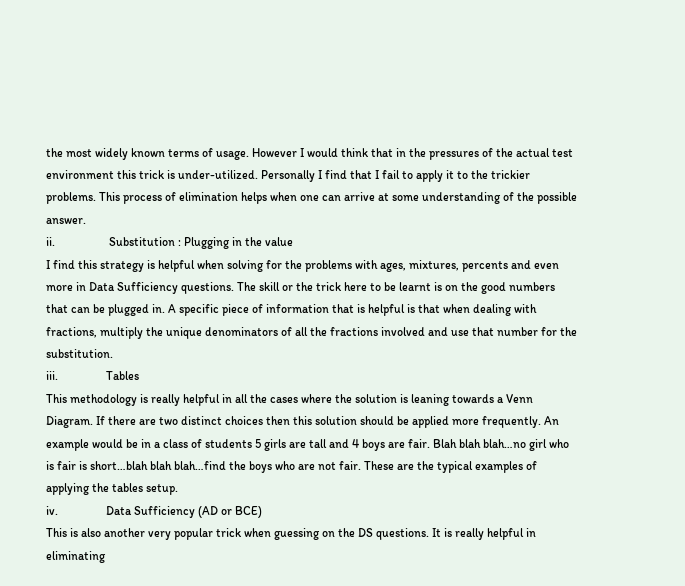the most widely known terms of usage. However I would think that in the pressures of the actual test environment this trick is under-utilized. Personally I find that I fail to apply it to the trickier problems. This process of elimination helps when one can arrive at some understanding of the possible answer.
ii.                  Substitution : Plugging in the value
I find this strategy is helpful when solving for the problems with ages, mixtures, percents and even more in Data Sufficiency questions. The skill or the trick here to be learnt is on the good numbers that can be plugged in. A specific piece of information that is helpful is that when dealing with fractions, multiply the unique denominators of all the fractions involved and use that number for the substitution.
iii.                Tables
This methodology is really helpful in all the cases where the solution is leaning towards a Venn Diagram. If there are two distinct choices then this solution should be applied more frequently. An example would be in a class of students 5 girls are tall and 4 boys are fair. Blah blah blah…no girl who is fair is short…blah blah blah…find the boys who are not fair. These are the typical examples of applying the tables setup.
iv.                Data Sufficiency (AD or BCE)
This is also another very popular trick when guessing on the DS questions. It is really helpful in eliminating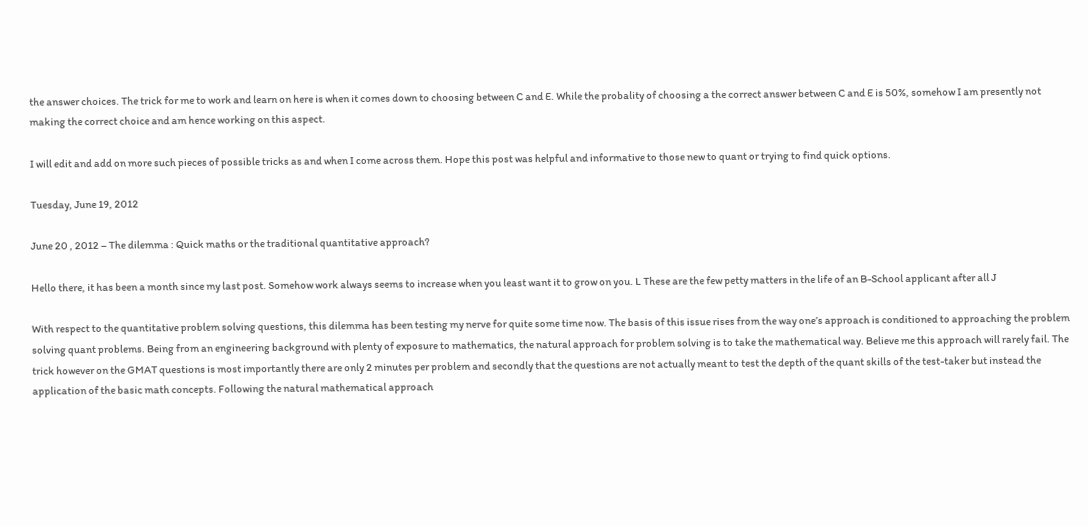the answer choices. The trick for me to work and learn on here is when it comes down to choosing between C and E. While the probality of choosing a the correct answer between C and E is 50%, somehow I am presently not making the correct choice and am hence working on this aspect.

I will edit and add on more such pieces of possible tricks as and when I come across them. Hope this post was helpful and informative to those new to quant or trying to find quick options.

Tuesday, June 19, 2012

June 20 , 2012 – The dilemma : Quick maths or the traditional quantitative approach?

Hello there, it has been a month since my last post. Somehow work always seems to increase when you least want it to grow on you. L These are the few petty matters in the life of an B-School applicant after all J

With respect to the quantitative problem solving questions, this dilemma has been testing my nerve for quite some time now. The basis of this issue rises from the way one’s approach is conditioned to approaching the problem solving quant problems. Being from an engineering background with plenty of exposure to mathematics, the natural approach for problem solving is to take the mathematical way. Believe me this approach will rarely fail. The trick however on the GMAT questions is most importantly there are only 2 minutes per problem and secondly that the questions are not actually meant to test the depth of the quant skills of the test-taker but instead the application of the basic math concepts. Following the natural mathematical approach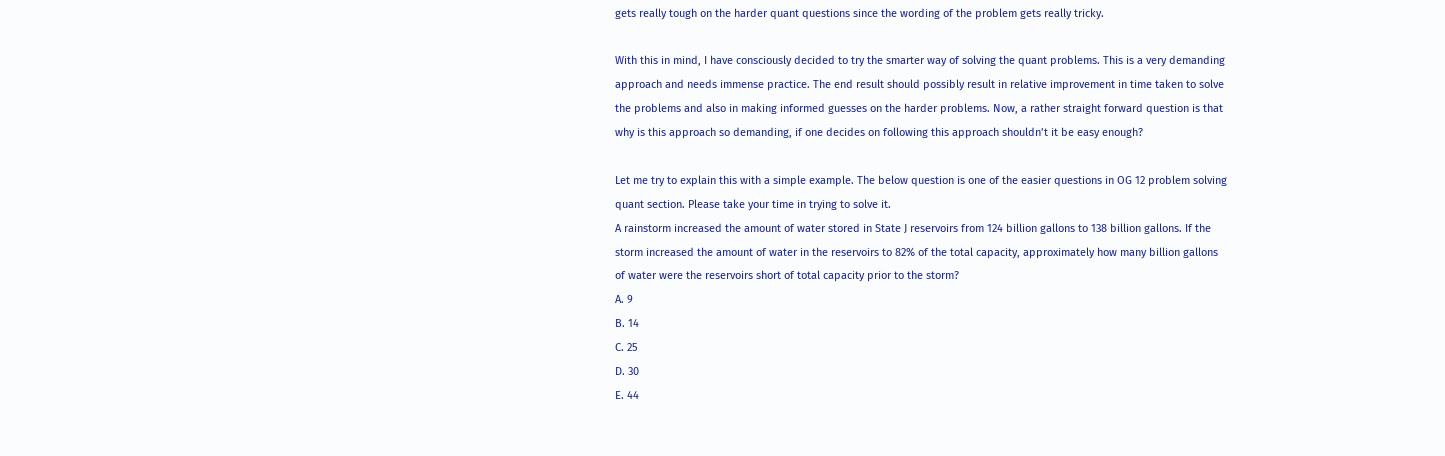gets really tough on the harder quant questions since the wording of the problem gets really tricky.

With this in mind, I have consciously decided to try the smarter way of solving the quant problems. This is a very demanding approach and needs immense practice. The end result should possibly result in relative improvement in time taken to solve the problems and also in making informed guesses on the harder problems. Now, a rather straight forward question is that why is this approach so demanding, if one decides on following this approach shouldn’t it be easy enough?

Let me try to explain this with a simple example. The below question is one of the easier questions in OG 12 problem solving quant section. Please take your time in trying to solve it.
A rainstorm increased the amount of water stored in State J reservoirs from 124 billion gallons to 138 billion gallons. If the storm increased the amount of water in the reservoirs to 82% of the total capacity, approximately how many billion gallons of water were the reservoirs short of total capacity prior to the storm?
A. 9
B. 14
C. 25
D. 30
E. 44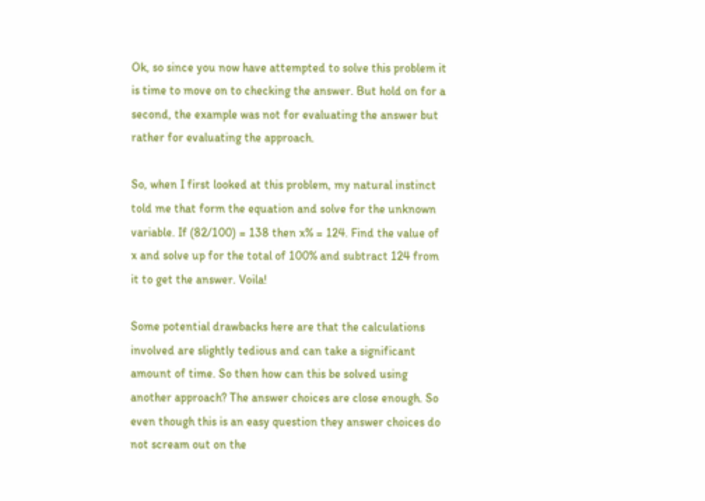Ok, so since you now have attempted to solve this problem it is time to move on to checking the answer. But hold on for a second, the example was not for evaluating the answer but rather for evaluating the approach.

So, when I first looked at this problem, my natural instinct told me that form the equation and solve for the unknown variable. If (82/100) = 138 then x% = 124. Find the value of x and solve up for the total of 100% and subtract 124 from it to get the answer. Voila!

Some potential drawbacks here are that the calculations involved are slightly tedious and can take a significant amount of time. So then how can this be solved using another approach? The answer choices are close enough. So even though this is an easy question they answer choices do not scream out on the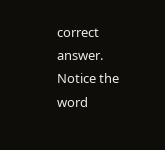correct answer. Notice the word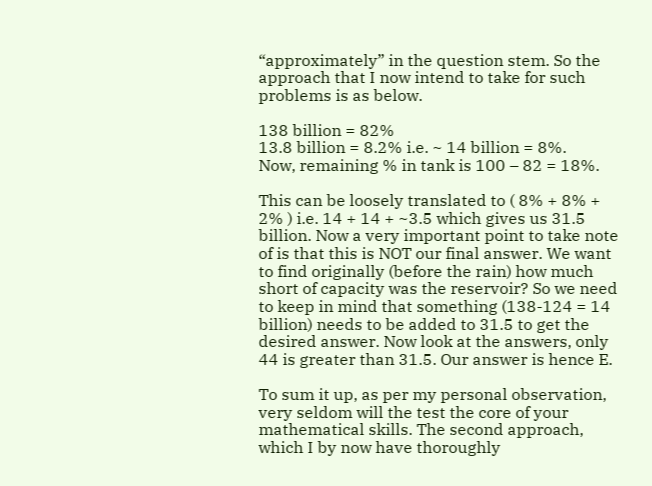“approximately” in the question stem. So the approach that I now intend to take for such problems is as below.

138 billion = 82%
13.8 billion = 8.2% i.e. ~ 14 billion = 8%.
Now, remaining % in tank is 100 – 82 = 18%.

This can be loosely translated to ( 8% + 8% + 2% ) i.e. 14 + 14 + ~3.5 which gives us 31.5 billion. Now a very important point to take note of is that this is NOT our final answer. We want to find originally (before the rain) how much short of capacity was the reservoir? So we need to keep in mind that something (138-124 = 14 billion) needs to be added to 31.5 to get the desired answer. Now look at the answers, only 44 is greater than 31.5. Our answer is hence E.

To sum it up, as per my personal observation, very seldom will the test the core of your mathematical skills. The second approach, which I by now have thoroughly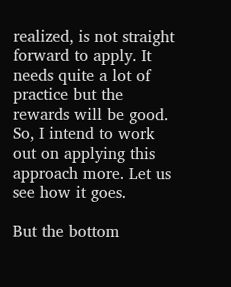realized, is not straight forward to apply. It needs quite a lot of practice but the rewards will be good. So, I intend to work out on applying this approach more. Let us see how it goes.

But the bottom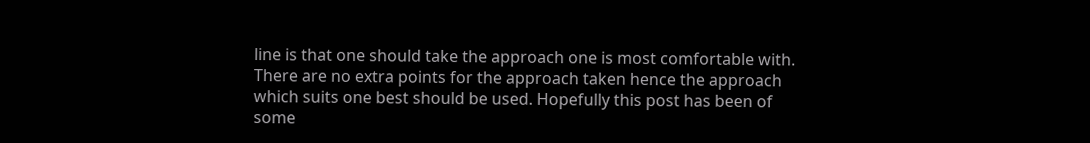line is that one should take the approach one is most comfortable with. There are no extra points for the approach taken hence the approach which suits one best should be used. Hopefully this post has been of some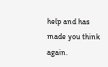help and has made you think again.